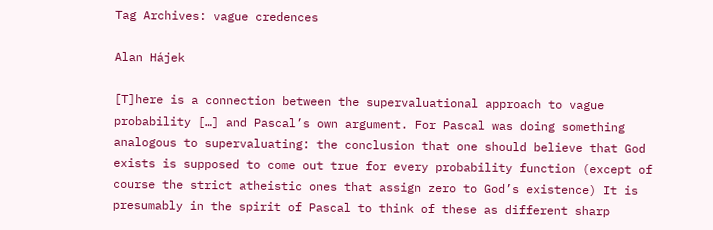Tag Archives: vague credences

Alan Hájek

[T]here is a connection between the supervaluational approach to vague probability […] and Pascal’s own argument. For Pascal was doing something analogous to supervaluating: the conclusion that one should believe that God exists is supposed to come out true for every probability function (except of course the strict atheistic ones that assign zero to God’s existence) It is presumably in the spirit of Pascal to think of these as different sharp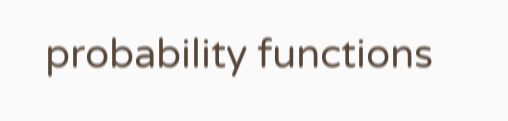probability functions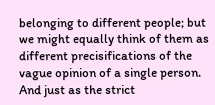belonging to different people; but we might equally think of them as different precisifications of the vague opinion of a single person. And just as the strict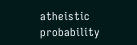atheistic probability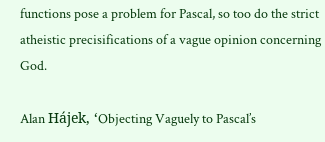functions pose a problem for Pascal, so too do the strict atheistic precisifications of a vague opinion concerning God.

Alan Hájek, ‘Objecting Vaguely to Pascal’s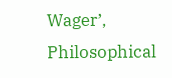Wager’, Philosophical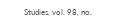Studies, vol. 98, no.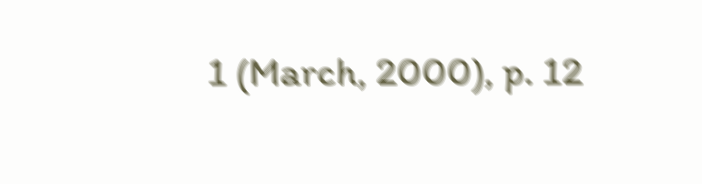1 (March, 2000), p. 12